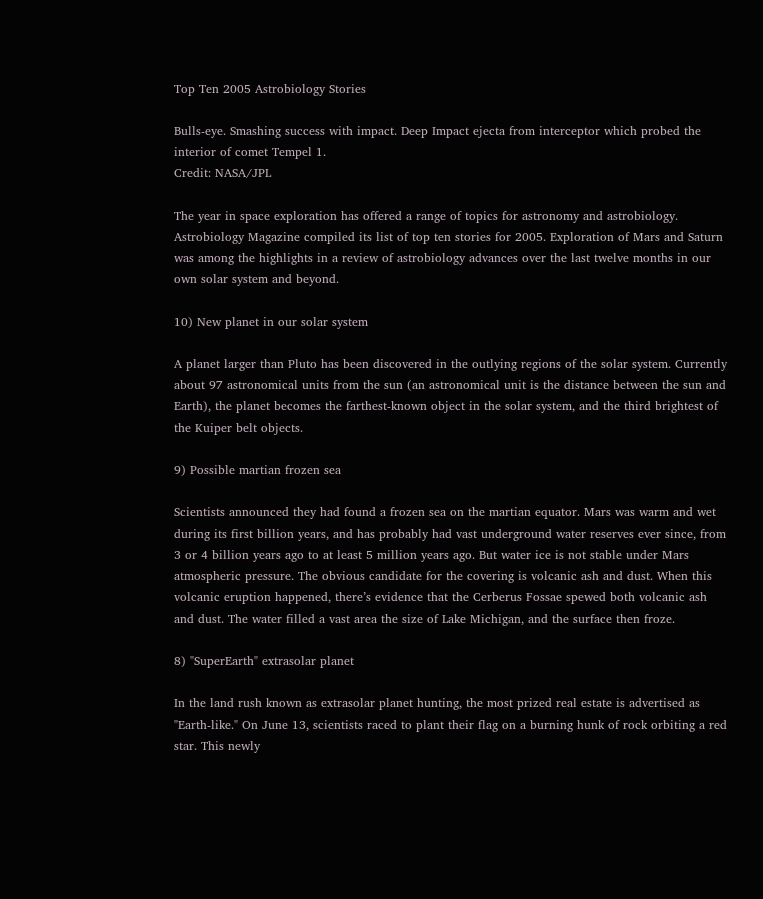Top Ten 2005 Astrobiology Stories

Bulls-eye. Smashing success with impact. Deep Impact ejecta from interceptor which probed the interior of comet Tempel 1.
Credit: NASA/JPL

The year in space exploration has offered a range of topics for astronomy and astrobiology. Astrobiology Magazine compiled its list of top ten stories for 2005. Exploration of Mars and Saturn was among the highlights in a review of astrobiology advances over the last twelve months in our own solar system and beyond.

10) New planet in our solar system

A planet larger than Pluto has been discovered in the outlying regions of the solar system. Currently about 97 astronomical units from the sun (an astronomical unit is the distance between the sun and Earth), the planet becomes the farthest-known object in the solar system, and the third brightest of the Kuiper belt objects.

9) Possible martian frozen sea

Scientists announced they had found a frozen sea on the martian equator. Mars was warm and wet during its first billion years, and has probably had vast underground water reserves ever since, from 3 or 4 billion years ago to at least 5 million years ago. But water ice is not stable under Mars atmospheric pressure. The obvious candidate for the covering is volcanic ash and dust. When this volcanic eruption happened, there’s evidence that the Cerberus Fossae spewed both volcanic ash and dust. The water filled a vast area the size of Lake Michigan, and the surface then froze.

8) "SuperEarth" extrasolar planet

In the land rush known as extrasolar planet hunting, the most prized real estate is advertised as "Earth-like." On June 13, scientists raced to plant their flag on a burning hunk of rock orbiting a red star. This newly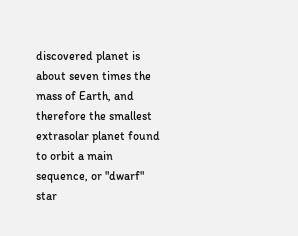discovered planet is about seven times the mass of Earth, and therefore the smallest extrasolar planet found to orbit a main sequence, or "dwarf" star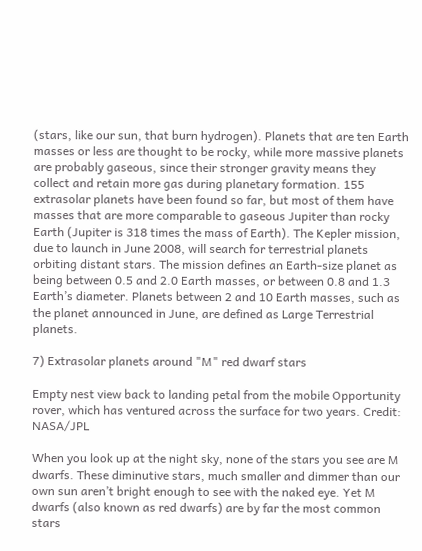(stars, like our sun, that burn hydrogen). Planets that are ten Earth masses or less are thought to be rocky, while more massive planets are probably gaseous, since their stronger gravity means they collect and retain more gas during planetary formation. 155 extrasolar planets have been found so far, but most of them have masses that are more comparable to gaseous Jupiter than rocky Earth (Jupiter is 318 times the mass of Earth). The Kepler mission, due to launch in June 2008, will search for terrestrial planets orbiting distant stars. The mission defines an Earth-size planet as being between 0.5 and 2.0 Earth masses, or between 0.8 and 1.3 Earth’s diameter. Planets between 2 and 10 Earth masses, such as the planet announced in June, are defined as Large Terrestrial planets.

7) Extrasolar planets around "M" red dwarf stars

Empty nest view back to landing petal from the mobile Opportunity rover, which has ventured across the surface for two years. Credit: NASA/JPL

When you look up at the night sky, none of the stars you see are M dwarfs. These diminutive stars, much smaller and dimmer than our own sun aren’t bright enough to see with the naked eye. Yet M dwarfs (also known as red dwarfs) are by far the most common stars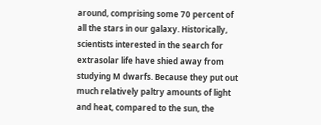around, comprising some 70 percent of all the stars in our galaxy. Historically, scientists interested in the search for extrasolar life have shied away from studying M dwarfs. Because they put out much relatively paltry amounts of light and heat, compared to the sun, the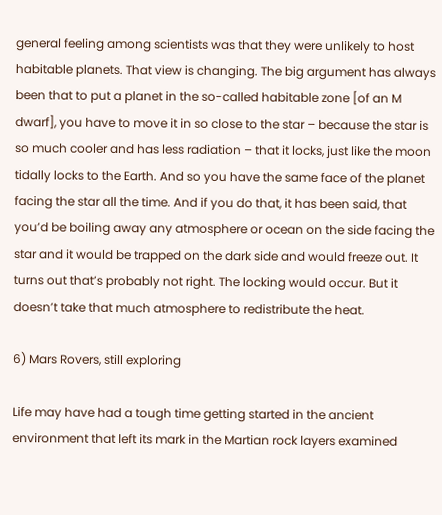general feeling among scientists was that they were unlikely to host habitable planets. That view is changing. The big argument has always been that to put a planet in the so-called habitable zone [of an M dwarf], you have to move it in so close to the star – because the star is so much cooler and has less radiation – that it locks, just like the moon tidally locks to the Earth. And so you have the same face of the planet facing the star all the time. And if you do that, it has been said, that you’d be boiling away any atmosphere or ocean on the side facing the star and it would be trapped on the dark side and would freeze out. It turns out that’s probably not right. The locking would occur. But it doesn’t take that much atmosphere to redistribute the heat.

6) Mars Rovers, still exploring

Life may have had a tough time getting started in the ancient environment that left its mark in the Martian rock layers examined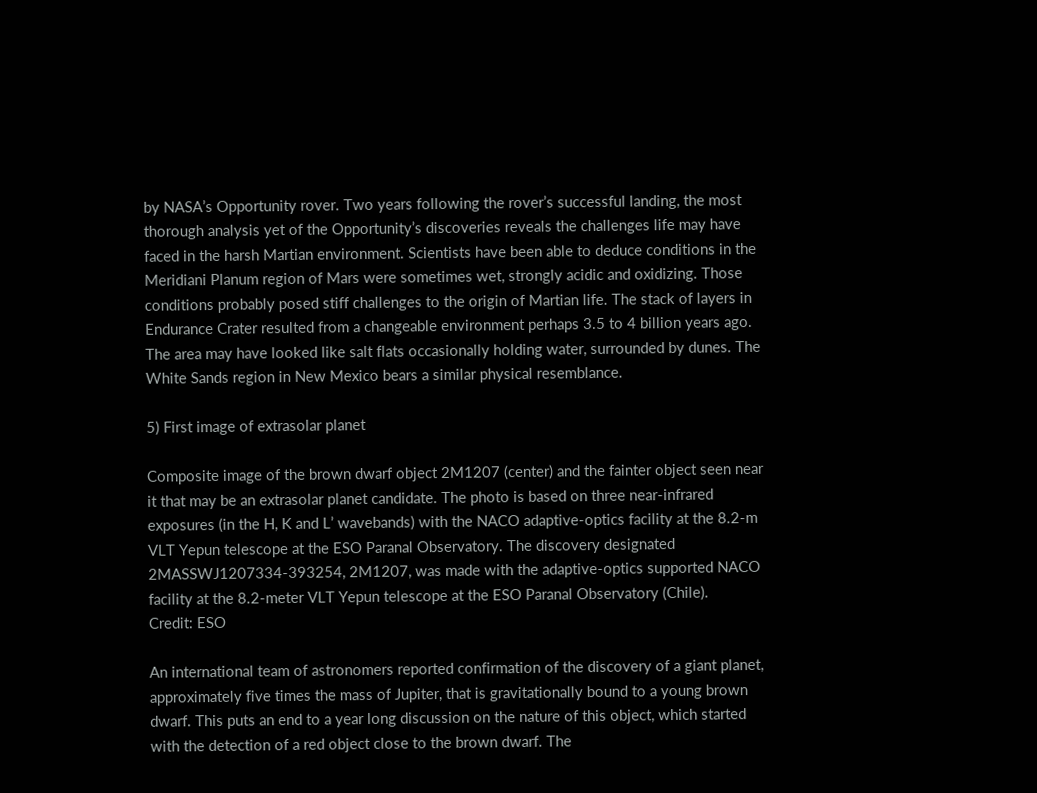by NASA’s Opportunity rover. Two years following the rover’s successful landing, the most thorough analysis yet of the Opportunity’s discoveries reveals the challenges life may have faced in the harsh Martian environment. Scientists have been able to deduce conditions in the Meridiani Planum region of Mars were sometimes wet, strongly acidic and oxidizing. Those conditions probably posed stiff challenges to the origin of Martian life. The stack of layers in Endurance Crater resulted from a changeable environment perhaps 3.5 to 4 billion years ago. The area may have looked like salt flats occasionally holding water, surrounded by dunes. The White Sands region in New Mexico bears a similar physical resemblance.

5) First image of extrasolar planet

Composite image of the brown dwarf object 2M1207 (center) and the fainter object seen near it that may be an extrasolar planet candidate. The photo is based on three near-infrared exposures (in the H, K and L’ wavebands) with the NACO adaptive-optics facility at the 8.2-m VLT Yepun telescope at the ESO Paranal Observatory. The discovery designated 2MASSWJ1207334-393254, 2M1207, was made with the adaptive-optics supported NACO facility at the 8.2-meter VLT Yepun telescope at the ESO Paranal Observatory (Chile).
Credit: ESO

An international team of astronomers reported confirmation of the discovery of a giant planet, approximately five times the mass of Jupiter, that is gravitationally bound to a young brown dwarf. This puts an end to a year long discussion on the nature of this object, which started with the detection of a red object close to the brown dwarf. The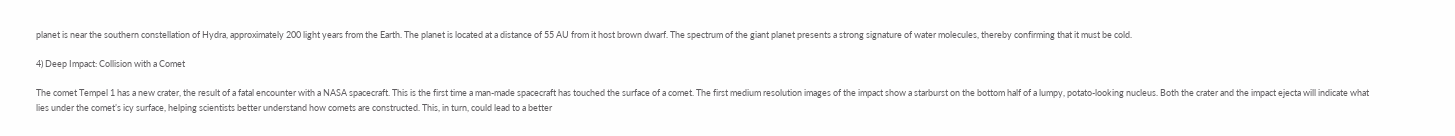planet is near the southern constellation of Hydra, approximately 200 light years from the Earth. The planet is located at a distance of 55 AU from it host brown dwarf. The spectrum of the giant planet presents a strong signature of water molecules, thereby confirming that it must be cold.

4) Deep Impact: Collision with a Comet

The comet Tempel 1 has a new crater, the result of a fatal encounter with a NASA spacecraft. This is the first time a man-made spacecraft has touched the surface of a comet. The first medium resolution images of the impact show a starburst on the bottom half of a lumpy, potato-looking nucleus. Both the crater and the impact ejecta will indicate what lies under the comet’s icy surface, helping scientists better understand how comets are constructed. This, in turn, could lead to a better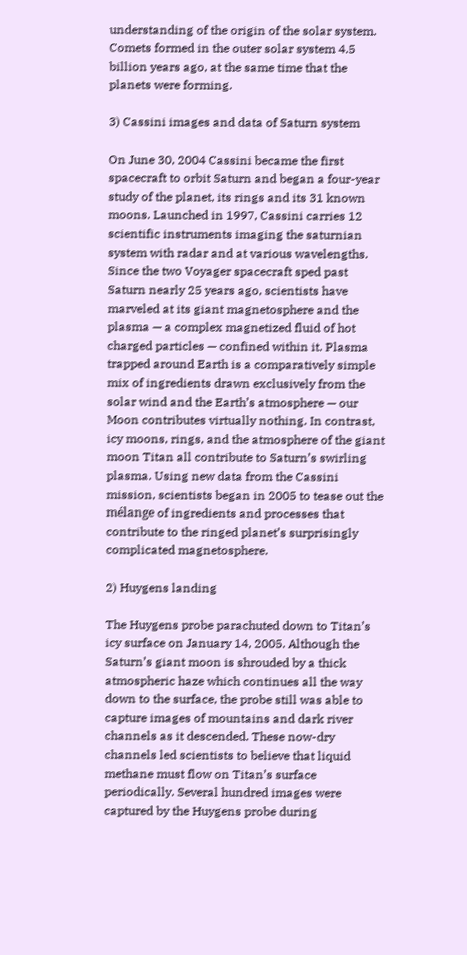understanding of the origin of the solar system. Comets formed in the outer solar system 4.5 billion years ago, at the same time that the planets were forming.

3) Cassini images and data of Saturn system

On June 30, 2004 Cassini became the first spacecraft to orbit Saturn and began a four-year study of the planet, its rings and its 31 known moons. Launched in 1997, Cassini carries 12 scientific instruments imaging the saturnian system with radar and at various wavelengths. Since the two Voyager spacecraft sped past Saturn nearly 25 years ago, scientists have marveled at its giant magnetosphere and the plasma — a complex magnetized fluid of hot charged particles — confined within it. Plasma trapped around Earth is a comparatively simple mix of ingredients drawn exclusively from the solar wind and the Earth’s atmosphere — our Moon contributes virtually nothing. In contrast, icy moons, rings, and the atmosphere of the giant moon Titan all contribute to Saturn’s swirling plasma. Using new data from the Cassini mission, scientists began in 2005 to tease out the mélange of ingredients and processes that contribute to the ringed planet’s surprisingly complicated magnetosphere.

2) Huygens landing

The Huygens probe parachuted down to Titan’s icy surface on January 14, 2005. Although the Saturn’s giant moon is shrouded by a thick atmospheric haze which continues all the way down to the surface, the probe still was able to capture images of mountains and dark river channels as it descended. These now-dry channels led scientists to believe that liquid methane must flow on Titan’s surface periodically. Several hundred images were captured by the Huygens probe during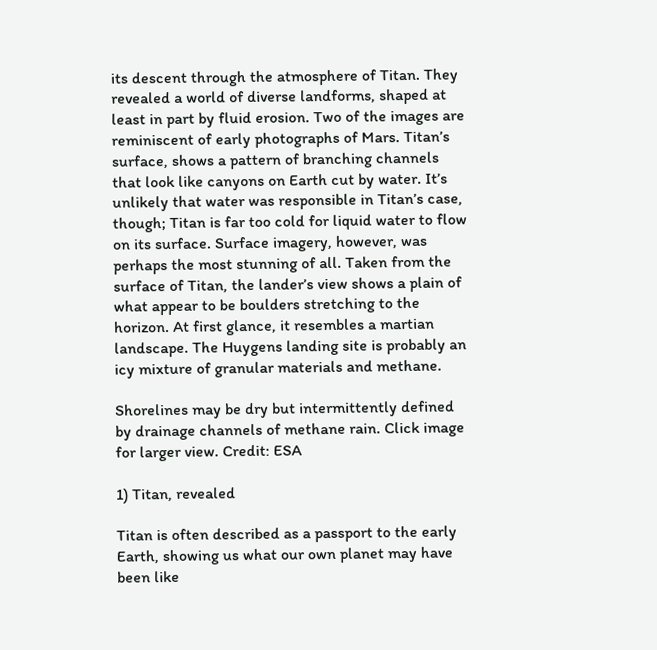its descent through the atmosphere of Titan. They revealed a world of diverse landforms, shaped at least in part by fluid erosion. Two of the images are reminiscent of early photographs of Mars. Titan’s surface, shows a pattern of branching channels that look like canyons on Earth cut by water. It’s unlikely that water was responsible in Titan’s case, though; Titan is far too cold for liquid water to flow on its surface. Surface imagery, however, was perhaps the most stunning of all. Taken from the surface of Titan, the lander’s view shows a plain of what appear to be boulders stretching to the horizon. At first glance, it resembles a martian landscape. The Huygens landing site is probably an icy mixture of granular materials and methane.

Shorelines may be dry but intermittently defined by drainage channels of methane rain. Click image for larger view. Credit: ESA

1) Titan, revealed

Titan is often described as a passport to the early Earth, showing us what our own planet may have been like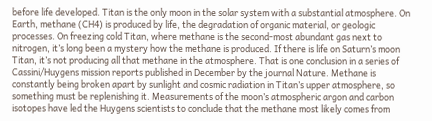before life developed. Titan is the only moon in the solar system with a substantial atmosphere. On Earth, methane (CH4) is produced by life, the degradation of organic material, or geologic processes. On freezing cold Titan, where methane is the second-most abundant gas next to nitrogen, it’s long been a mystery how the methane is produced. If there is life on Saturn’s moon Titan, it’s not producing all that methane in the atmosphere. That is one conclusion in a series of Cassini/Huygens mission reports published in December by the journal Nature. Methane is constantly being broken apart by sunlight and cosmic radiation in Titan’s upper atmosphere, so something must be replenishing it. Measurements of the moon’s atmospheric argon and carbon isotopes have led the Huygens scientists to conclude that the methane most likely comes from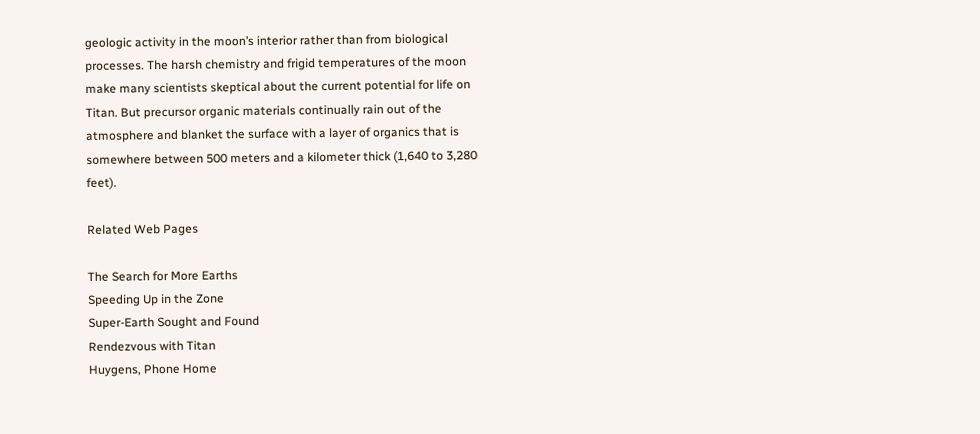geologic activity in the moon’s interior rather than from biological processes. The harsh chemistry and frigid temperatures of the moon make many scientists skeptical about the current potential for life on Titan. But precursor organic materials continually rain out of the atmosphere and blanket the surface with a layer of organics that is somewhere between 500 meters and a kilometer thick (1,640 to 3,280 feet).

Related Web Pages

The Search for More Earths
Speeding Up in the Zone
Super-Earth Sought and Found
Rendezvous with Titan
Huygens, Phone Home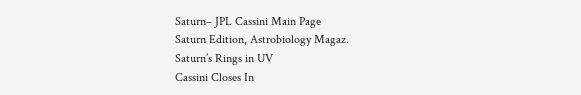Saturn– JPL Cassini Main Page
Saturn Edition, Astrobiology Magaz.
Saturn’s Rings in UV
Cassini Closes In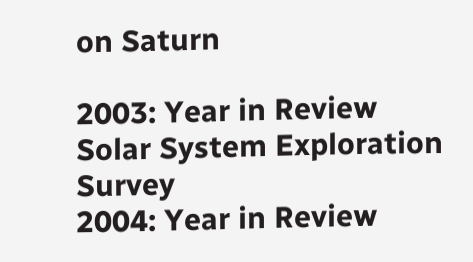on Saturn

2003: Year in Review
Solar System Exploration Survey
2004: Year in Review